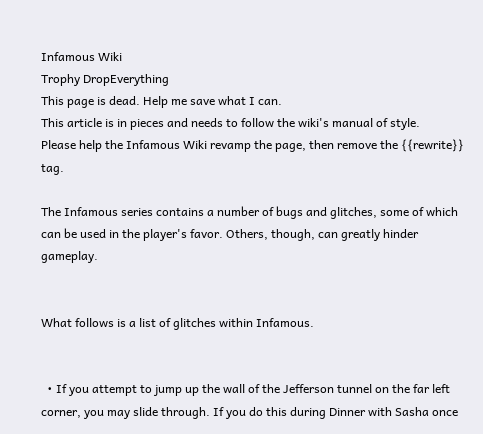Infamous Wiki
Trophy DropEverything
This page is dead. Help me save what I can.
This article is in pieces and needs to follow the wiki's manual of style.
Please help the Infamous Wiki revamp the page, then remove the {{rewrite}} tag.

The Infamous series contains a number of bugs and glitches, some of which can be used in the player's favor. Others, though, can greatly hinder gameplay.


What follows is a list of glitches within Infamous.


  • If you attempt to jump up the wall of the Jefferson tunnel on the far left corner, you may slide through. If you do this during Dinner with Sasha once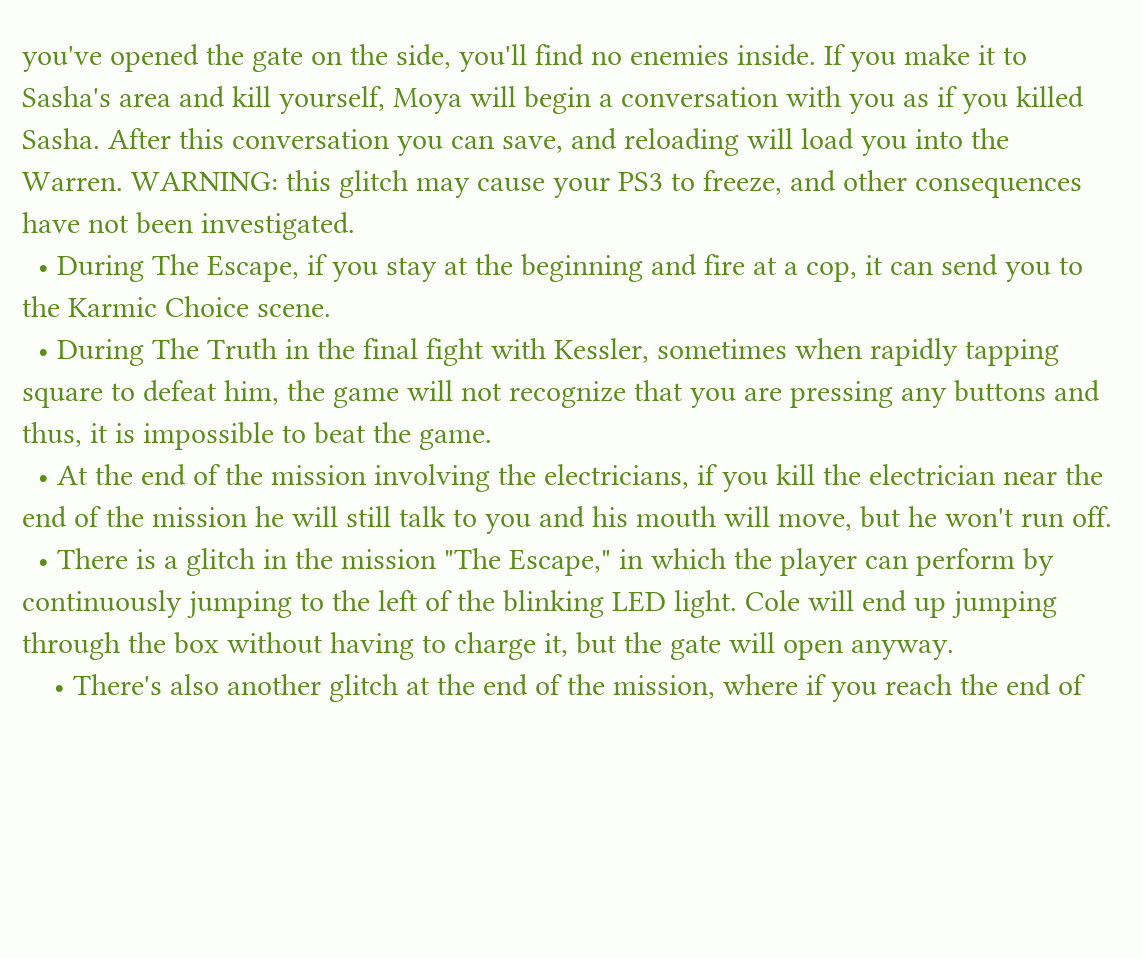you've opened the gate on the side, you'll find no enemies inside. If you make it to Sasha's area and kill yourself, Moya will begin a conversation with you as if you killed Sasha. After this conversation you can save, and reloading will load you into the Warren. WARNING: this glitch may cause your PS3 to freeze, and other consequences have not been investigated.
  • During The Escape, if you stay at the beginning and fire at a cop, it can send you to the Karmic Choice scene.
  • During The Truth in the final fight with Kessler, sometimes when rapidly tapping square to defeat him, the game will not recognize that you are pressing any buttons and thus, it is impossible to beat the game.
  • At the end of the mission involving the electricians, if you kill the electrician near the end of the mission he will still talk to you and his mouth will move, but he won't run off.
  • There is a glitch in the mission "The Escape," in which the player can perform by continuously jumping to the left of the blinking LED light. Cole will end up jumping through the box without having to charge it, but the gate will open anyway.
    • There's also another glitch at the end of the mission, where if you reach the end of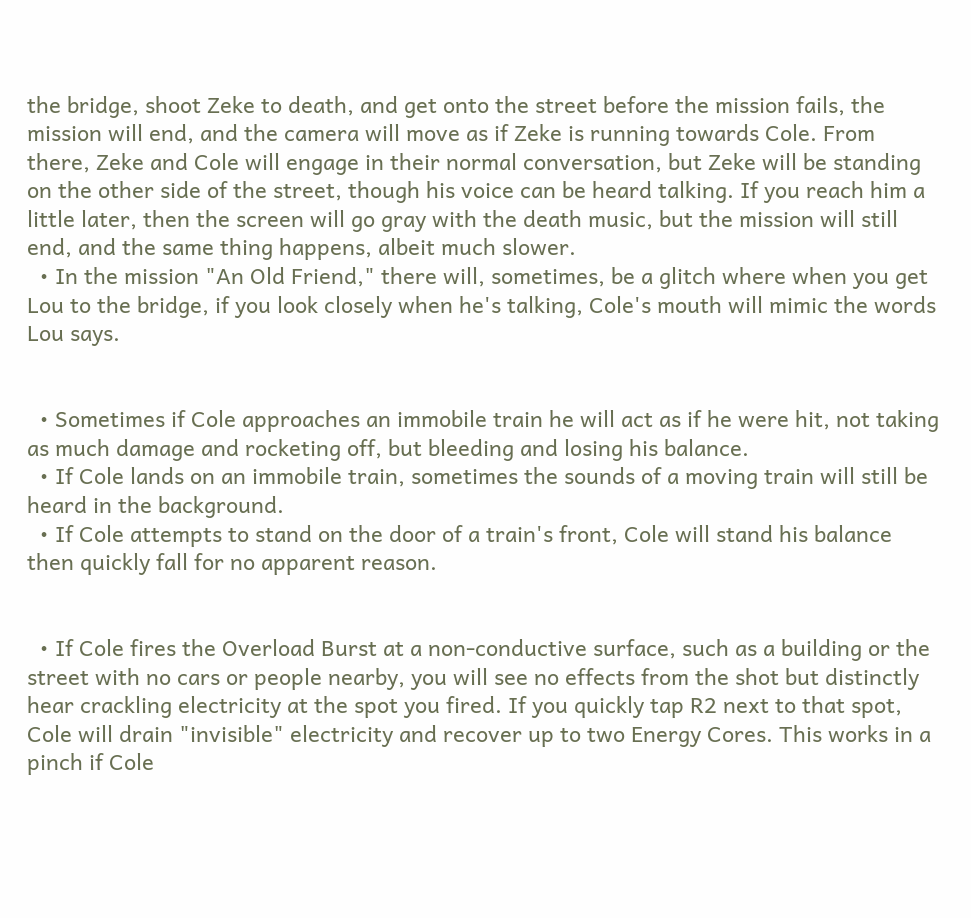the bridge, shoot Zeke to death, and get onto the street before the mission fails, the mission will end, and the camera will move as if Zeke is running towards Cole. From there, Zeke and Cole will engage in their normal conversation, but Zeke will be standing on the other side of the street, though his voice can be heard talking. If you reach him a little later, then the screen will go gray with the death music, but the mission will still end, and the same thing happens, albeit much slower.
  • In the mission "An Old Friend," there will, sometimes, be a glitch where when you get Lou to the bridge, if you look closely when he's talking, Cole's mouth will mimic the words Lou says.


  • Sometimes if Cole approaches an immobile train he will act as if he were hit, not taking as much damage and rocketing off, but bleeding and losing his balance.
  • If Cole lands on an immobile train, sometimes the sounds of a moving train will still be heard in the background.
  • If Cole attempts to stand on the door of a train's front, Cole will stand his balance then quickly fall for no apparent reason.


  • If Cole fires the Overload Burst at a non-conductive surface, such as a building or the street with no cars or people nearby, you will see no effects from the shot but distinctly hear crackling electricity at the spot you fired. If you quickly tap R2 next to that spot, Cole will drain "invisible" electricity and recover up to two Energy Cores. This works in a pinch if Cole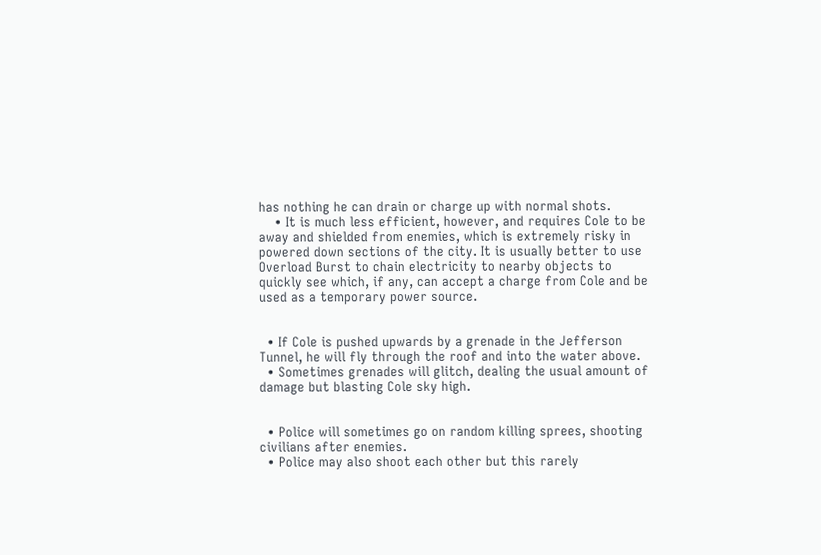has nothing he can drain or charge up with normal shots.
    • It is much less efficient, however, and requires Cole to be away and shielded from enemies, which is extremely risky in powered down sections of the city. It is usually better to use Overload Burst to chain electricity to nearby objects to quickly see which, if any, can accept a charge from Cole and be used as a temporary power source.


  • If Cole is pushed upwards by a grenade in the Jefferson Tunnel, he will fly through the roof and into the water above.
  • Sometimes grenades will glitch, dealing the usual amount of damage but blasting Cole sky high.


  • Police will sometimes go on random killing sprees, shooting civilians after enemies.
  • Police may also shoot each other but this rarely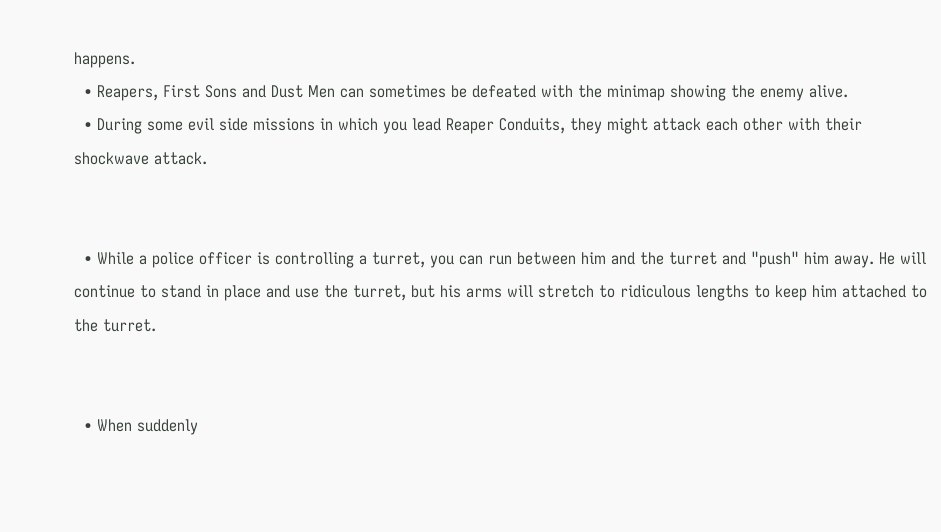happens.
  • Reapers, First Sons and Dust Men can sometimes be defeated with the minimap showing the enemy alive.
  • During some evil side missions in which you lead Reaper Conduits, they might attack each other with their shockwave attack.


  • While a police officer is controlling a turret, you can run between him and the turret and "push" him away. He will continue to stand in place and use the turret, but his arms will stretch to ridiculous lengths to keep him attached to the turret.


  • When suddenly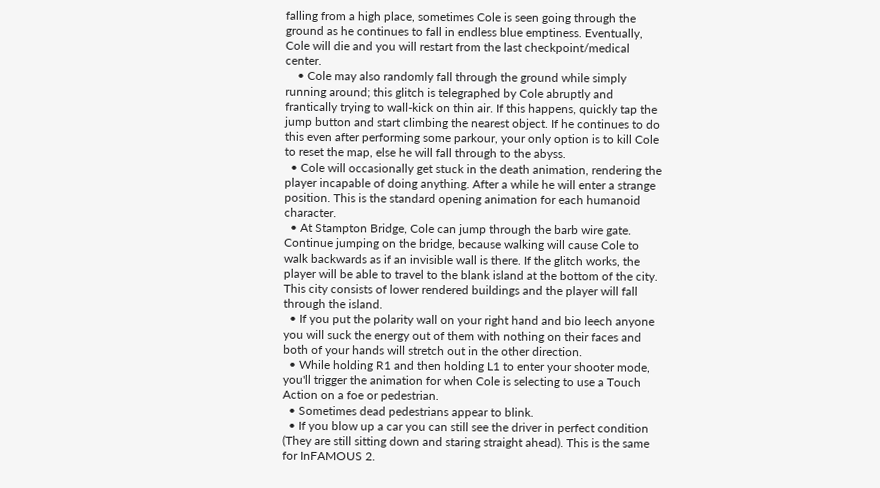falling from a high place, sometimes Cole is seen going through the ground as he continues to fall in endless blue emptiness. Eventually, Cole will die and you will restart from the last checkpoint/medical center.
    • Cole may also randomly fall through the ground while simply running around; this glitch is telegraphed by Cole abruptly and frantically trying to wall-kick on thin air. If this happens, quickly tap the jump button and start climbing the nearest object. If he continues to do this even after performing some parkour, your only option is to kill Cole to reset the map, else he will fall through to the abyss.
  • Cole will occasionally get stuck in the death animation, rendering the player incapable of doing anything. After a while he will enter a strange position. This is the standard opening animation for each humanoid character.
  • At Stampton Bridge, Cole can jump through the barb wire gate. Continue jumping on the bridge, because walking will cause Cole to walk backwards as if an invisible wall is there. If the glitch works, the player will be able to travel to the blank island at the bottom of the city. This city consists of lower rendered buildings and the player will fall through the island.
  • If you put the polarity wall on your right hand and bio leech anyone you will suck the energy out of them with nothing on their faces and both of your hands will stretch out in the other direction.
  • While holding R1 and then holding L1 to enter your shooter mode, you'll trigger the animation for when Cole is selecting to use a Touch Action on a foe or pedestrian.
  • Sometimes dead pedestrians appear to blink.
  • If you blow up a car you can still see the driver in perfect condition (They are still sitting down and staring straight ahead). This is the same for InFAMOUS 2.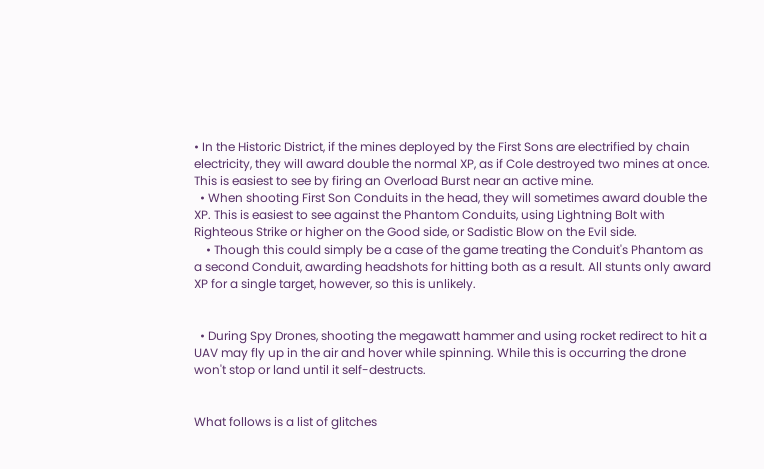• In the Historic District, if the mines deployed by the First Sons are electrified by chain electricity, they will award double the normal XP, as if Cole destroyed two mines at once. This is easiest to see by firing an Overload Burst near an active mine.
  • When shooting First Son Conduits in the head, they will sometimes award double the XP. This is easiest to see against the Phantom Conduits, using Lightning Bolt with Righteous Strike or higher on the Good side, or Sadistic Blow on the Evil side.
    • Though this could simply be a case of the game treating the Conduit's Phantom as a second Conduit, awarding headshots for hitting both as a result. All stunts only award XP for a single target, however, so this is unlikely.


  • During Spy Drones, shooting the megawatt hammer and using rocket redirect to hit a UAV may fly up in the air and hover while spinning. While this is occurring the drone won't stop or land until it self-destructs.


What follows is a list of glitches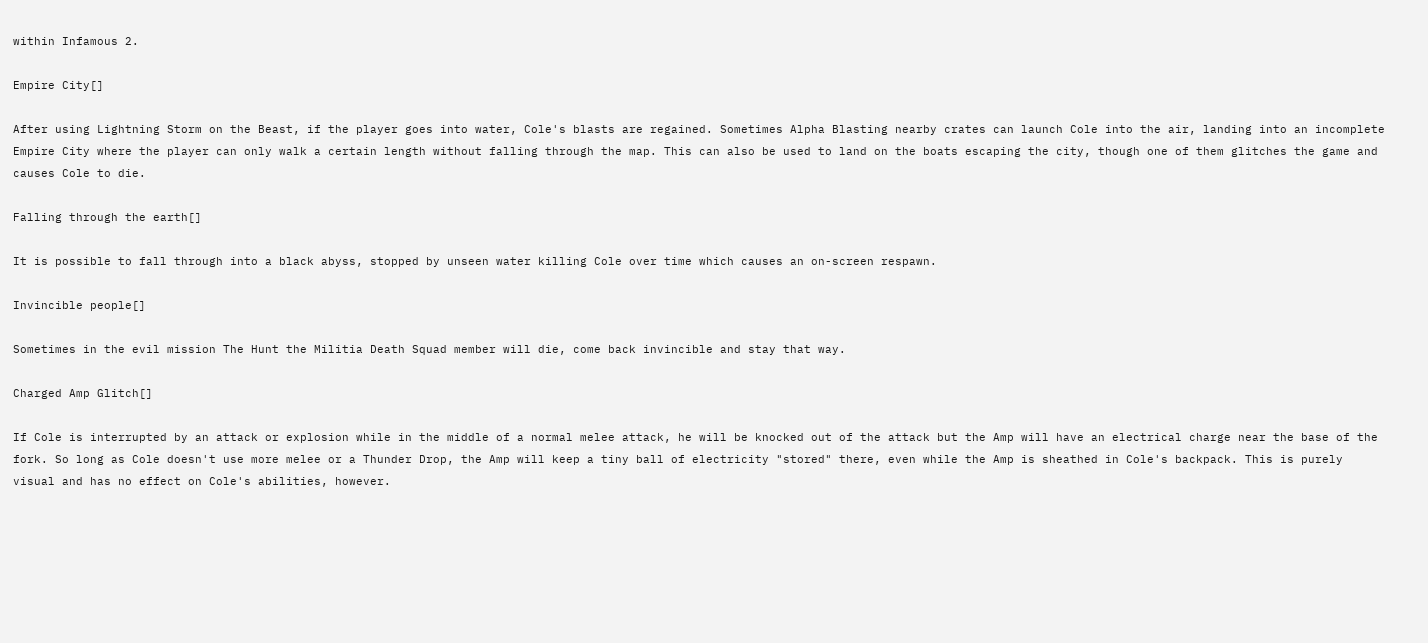within Infamous 2.

Empire City[]

After using Lightning Storm on the Beast, if the player goes into water, Cole's blasts are regained. Sometimes Alpha Blasting nearby crates can launch Cole into the air, landing into an incomplete Empire City where the player can only walk a certain length without falling through the map. This can also be used to land on the boats escaping the city, though one of them glitches the game and causes Cole to die.

Falling through the earth[]

It is possible to fall through into a black abyss, stopped by unseen water killing Cole over time which causes an on-screen respawn.

Invincible people[]

Sometimes in the evil mission The Hunt the Militia Death Squad member will die, come back invincible and stay that way.

Charged Amp Glitch[]

If Cole is interrupted by an attack or explosion while in the middle of a normal melee attack, he will be knocked out of the attack but the Amp will have an electrical charge near the base of the fork. So long as Cole doesn't use more melee or a Thunder Drop, the Amp will keep a tiny ball of electricity "stored" there, even while the Amp is sheathed in Cole's backpack. This is purely visual and has no effect on Cole's abilities, however.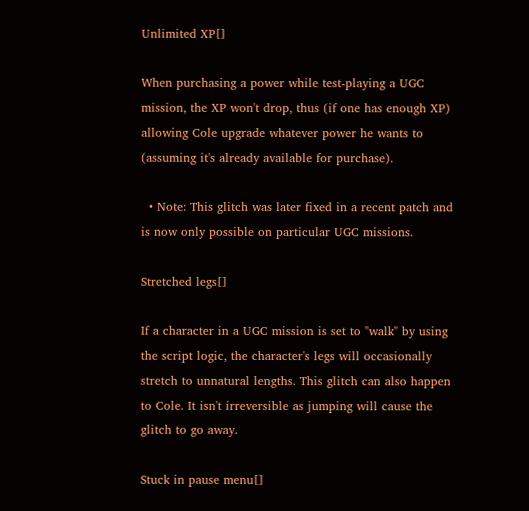Unlimited XP[]

When purchasing a power while test-playing a UGC mission, the XP won't drop, thus (if one has enough XP) allowing Cole upgrade whatever power he wants to (assuming it's already available for purchase).

  • Note: This glitch was later fixed in a recent patch and is now only possible on particular UGC missions.

Stretched legs[]

If a character in a UGC mission is set to "walk" by using the script logic, the character's legs will occasionally stretch to unnatural lengths. This glitch can also happen to Cole. It isn't irreversible as jumping will cause the glitch to go away.

Stuck in pause menu[]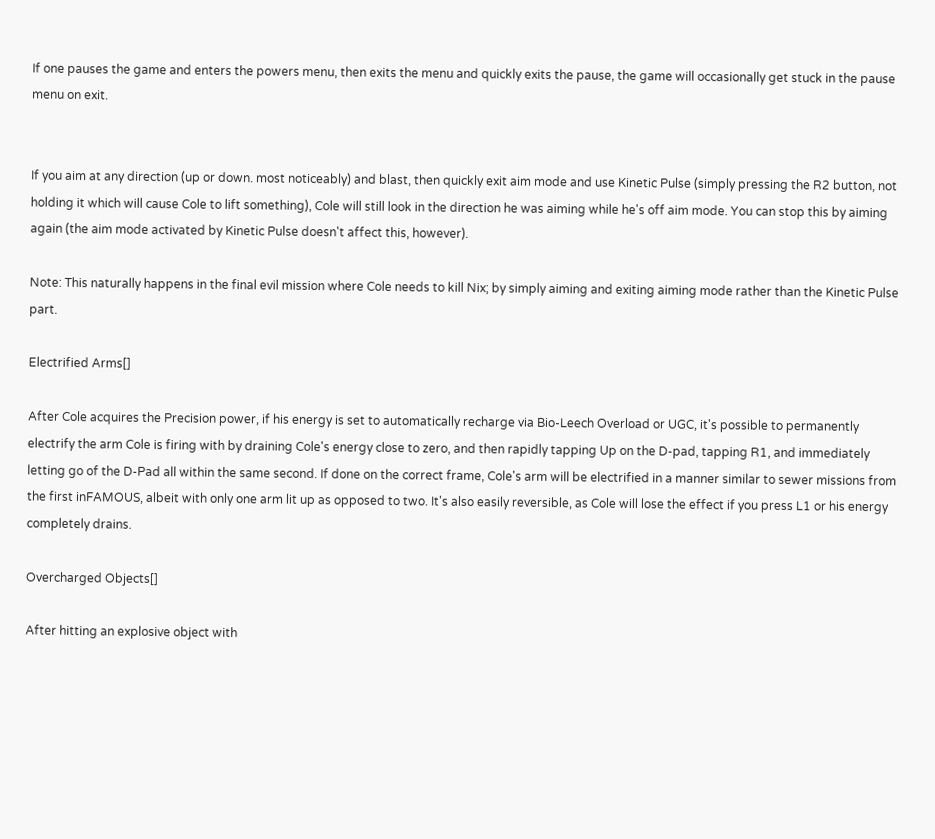If one pauses the game and enters the powers menu, then exits the menu and quickly exits the pause, the game will occasionally get stuck in the pause menu on exit.


If you aim at any direction (up or down. most noticeably) and blast, then quickly exit aim mode and use Kinetic Pulse (simply pressing the R2 button, not holding it which will cause Cole to lift something), Cole will still look in the direction he was aiming while he's off aim mode. You can stop this by aiming again (the aim mode activated by Kinetic Pulse doesn't affect this, however).

Note: This naturally happens in the final evil mission where Cole needs to kill Nix; by simply aiming and exiting aiming mode rather than the Kinetic Pulse part.

Electrified Arms[]

After Cole acquires the Precision power, if his energy is set to automatically recharge via Bio-Leech Overload or UGC, it's possible to permanently electrify the arm Cole is firing with by draining Cole's energy close to zero, and then rapidly tapping Up on the D-pad, tapping R1, and immediately letting go of the D-Pad all within the same second. If done on the correct frame, Cole's arm will be electrified in a manner similar to sewer missions from the first inFAMOUS, albeit with only one arm lit up as opposed to two. It's also easily reversible, as Cole will lose the effect if you press L1 or his energy completely drains.

Overcharged Objects[]

After hitting an explosive object with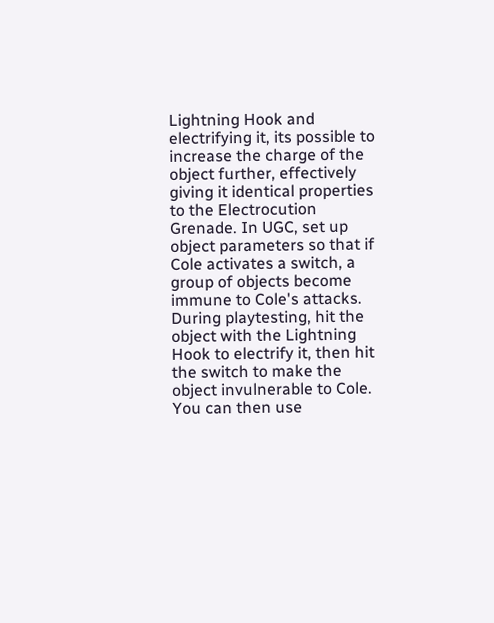Lightning Hook and electrifying it, its possible to increase the charge of the object further, effectively giving it identical properties to the Electrocution Grenade. In UGC, set up object parameters so that if Cole activates a switch, a group of objects become immune to Cole's attacks. During playtesting, hit the object with the Lightning Hook to electrify it, then hit the switch to make the object invulnerable to Cole. You can then use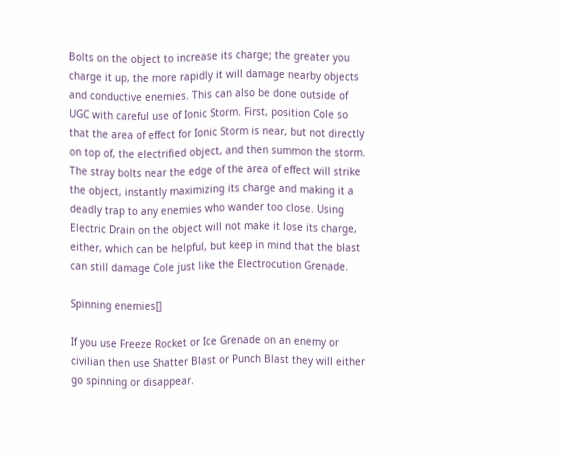Bolts on the object to increase its charge; the greater you charge it up, the more rapidly it will damage nearby objects and conductive enemies. This can also be done outside of UGC with careful use of Ionic Storm. First, position Cole so that the area of effect for Ionic Storm is near, but not directly on top of, the electrified object, and then summon the storm. The stray bolts near the edge of the area of effect will strike the object, instantly maximizing its charge and making it a deadly trap to any enemies who wander too close. Using Electric Drain on the object will not make it lose its charge, either, which can be helpful, but keep in mind that the blast can still damage Cole just like the Electrocution Grenade.

Spinning enemies[]

If you use Freeze Rocket or Ice Grenade on an enemy or civilian then use Shatter Blast or Punch Blast they will either go spinning or disappear.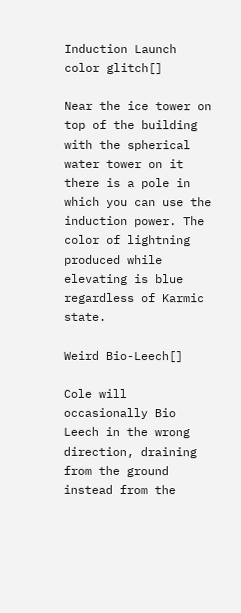Induction Launch color glitch[]

Near the ice tower on top of the building with the spherical water tower on it there is a pole in which you can use the induction power. The color of lightning produced while elevating is blue regardless of Karmic state.

Weird Bio-Leech[]

Cole will occasionally Bio Leech in the wrong direction, draining from the ground instead from the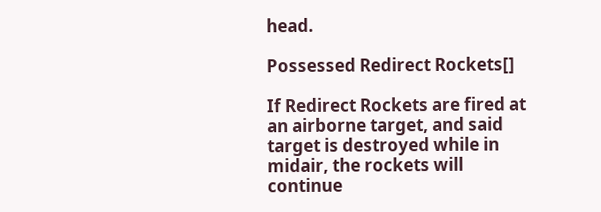head.

Possessed Redirect Rockets[]

If Redirect Rockets are fired at an airborne target, and said target is destroyed while in midair, the rockets will continue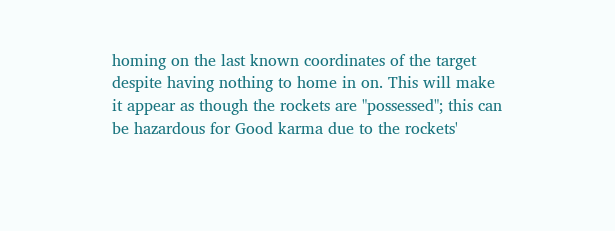homing on the last known coordinates of the target despite having nothing to home in on. This will make it appear as though the rockets are "possessed"; this can be hazardous for Good karma due to the rockets'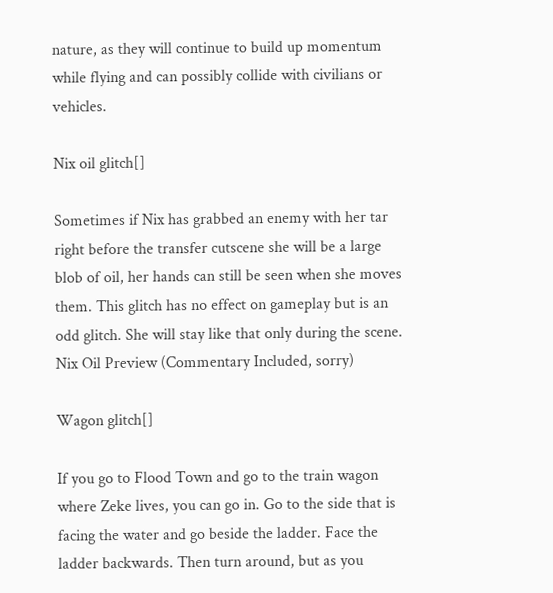nature, as they will continue to build up momentum while flying and can possibly collide with civilians or vehicles.

Nix oil glitch[]

Sometimes if Nix has grabbed an enemy with her tar right before the transfer cutscene she will be a large blob of oil, her hands can still be seen when she moves them. This glitch has no effect on gameplay but is an odd glitch. She will stay like that only during the scene. Nix Oil Preview (Commentary Included, sorry)

Wagon glitch[]

If you go to Flood Town and go to the train wagon where Zeke lives, you can go in. Go to the side that is facing the water and go beside the ladder. Face the ladder backwards. Then turn around, but as you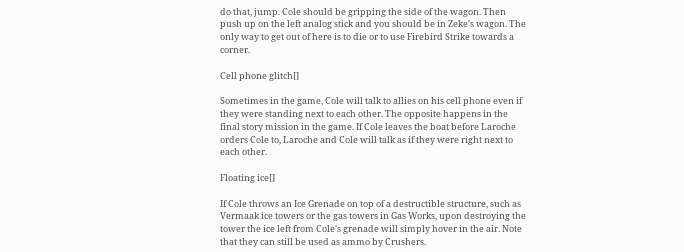do that, jump. Cole should be gripping the side of the wagon. Then push up on the left analog stick and you should be in Zeke's wagon. The only way to get out of here is to die or to use Firebird Strike towards a corner.

Cell phone glitch[]

Sometimes in the game, Cole will talk to allies on his cell phone even if they were standing next to each other. The opposite happens in the final story mission in the game. If Cole leaves the boat before Laroche orders Cole to, Laroche and Cole will talk as if they were right next to each other.

Floating ice[]

If Cole throws an Ice Grenade on top of a destructible structure, such as Vermaak ice towers or the gas towers in Gas Works, upon destroying the tower the ice left from Cole's grenade will simply hover in the air. Note that they can still be used as ammo by Crushers.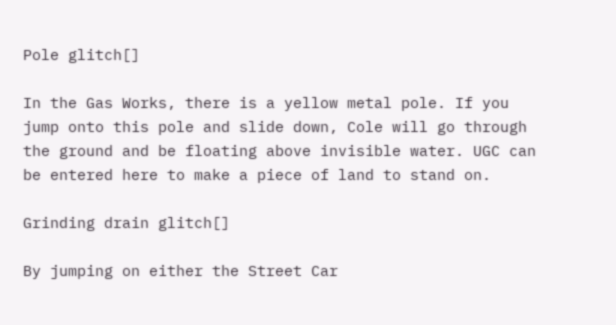Pole glitch[]

In the Gas Works, there is a yellow metal pole. If you jump onto this pole and slide down, Cole will go through the ground and be floating above invisible water. UGC can be entered here to make a piece of land to stand on.

Grinding drain glitch[]

By jumping on either the Street Car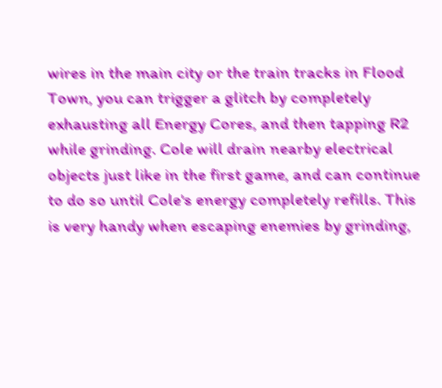wires in the main city or the train tracks in Flood Town, you can trigger a glitch by completely exhausting all Energy Cores, and then tapping R2 while grinding. Cole will drain nearby electrical objects just like in the first game, and can continue to do so until Cole's energy completely refills. This is very handy when escaping enemies by grinding,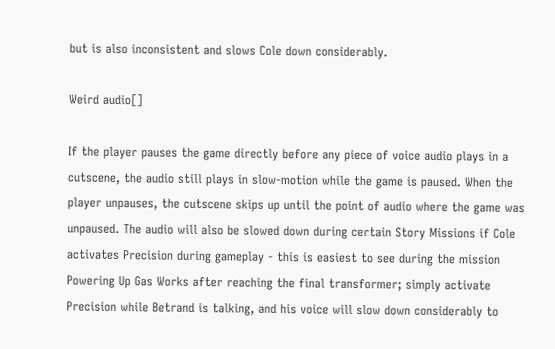but is also inconsistent and slows Cole down considerably.

Weird audio[]

If the player pauses the game directly before any piece of voice audio plays in a cutscene, the audio still plays in slow-motion while the game is paused. When the player unpauses, the cutscene skips up until the point of audio where the game was unpaused. The audio will also be slowed down during certain Story Missions if Cole activates Precision during gameplay - this is easiest to see during the mission Powering Up Gas Works after reaching the final transformer; simply activate Precision while Betrand is talking, and his voice will slow down considerably to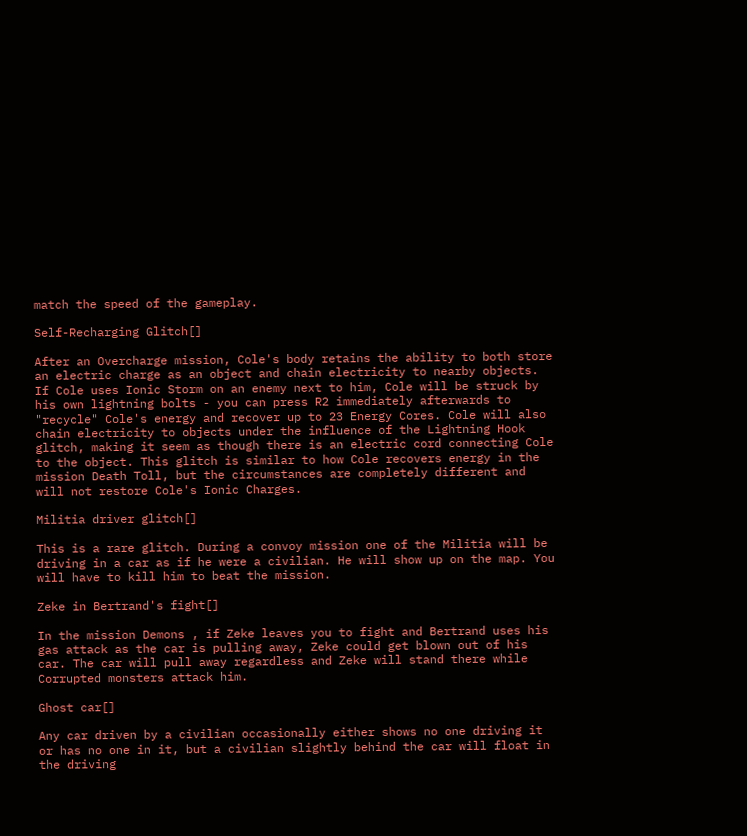match the speed of the gameplay.

Self-Recharging Glitch[]

After an Overcharge mission, Cole's body retains the ability to both store an electric charge as an object and chain electricity to nearby objects. If Cole uses Ionic Storm on an enemy next to him, Cole will be struck by his own lightning bolts - you can press R2 immediately afterwards to "recycle" Cole's energy and recover up to 23 Energy Cores. Cole will also chain electricity to objects under the influence of the Lightning Hook glitch, making it seem as though there is an electric cord connecting Cole to the object. This glitch is similar to how Cole recovers energy in the mission Death Toll, but the circumstances are completely different and will not restore Cole's Ionic Charges.

Militia driver glitch[]

This is a rare glitch. During a convoy mission one of the Militia will be driving in a car as if he were a civilian. He will show up on the map. You will have to kill him to beat the mission.

Zeke in Bertrand's fight[]

In the mission Demons , if Zeke leaves you to fight and Bertrand uses his gas attack as the car is pulling away, Zeke could get blown out of his car. The car will pull away regardless and Zeke will stand there while Corrupted monsters attack him.

Ghost car[]

Any car driven by a civilian occasionally either shows no one driving it or has no one in it, but a civilian slightly behind the car will float in the driving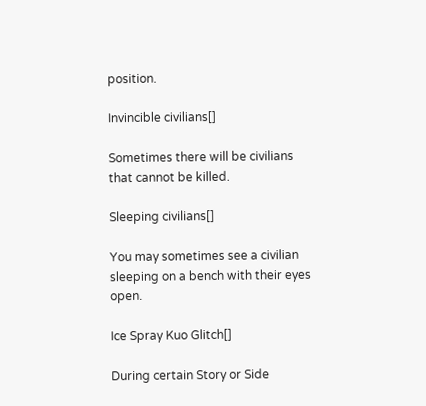position.

Invincible civilians[]

Sometimes there will be civilians that cannot be killed.

Sleeping civilians[]

You may sometimes see a civilian sleeping on a bench with their eyes open.

Ice Spray Kuo Glitch[]

During certain Story or Side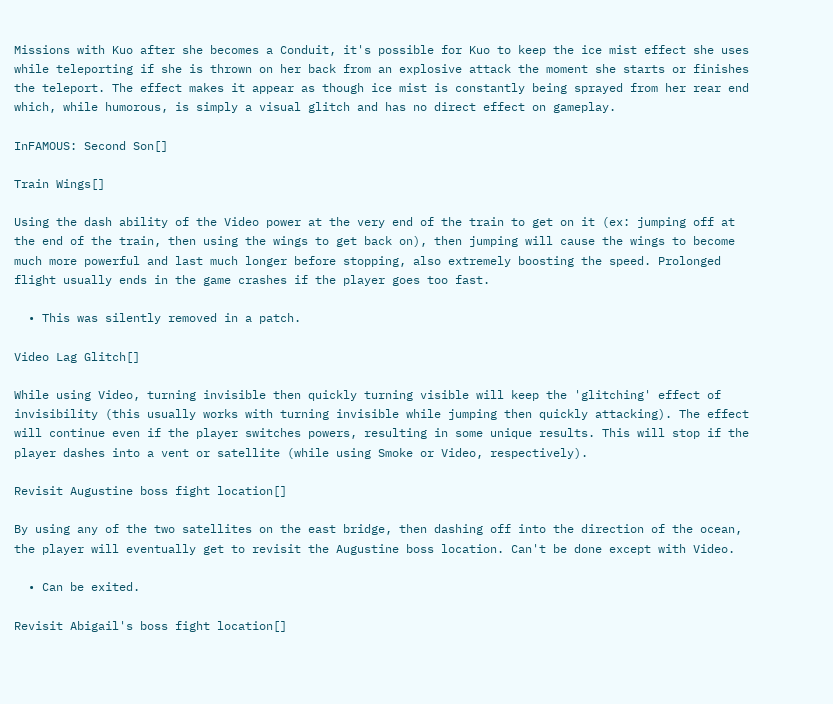Missions with Kuo after she becomes a Conduit, it's possible for Kuo to keep the ice mist effect she uses while teleporting if she is thrown on her back from an explosive attack the moment she starts or finishes the teleport. The effect makes it appear as though ice mist is constantly being sprayed from her rear end which, while humorous, is simply a visual glitch and has no direct effect on gameplay.

InFAMOUS: Second Son[]

Train Wings[]

Using the dash ability of the Video power at the very end of the train to get on it (ex: jumping off at the end of the train, then using the wings to get back on), then jumping will cause the wings to become much more powerful and last much longer before stopping, also extremely boosting the speed. Prolonged flight usually ends in the game crashes if the player goes too fast.

  • This was silently removed in a patch.

Video Lag Glitch[]

While using Video, turning invisible then quickly turning visible will keep the 'glitching' effect of invisibility (this usually works with turning invisible while jumping then quickly attacking). The effect will continue even if the player switches powers, resulting in some unique results. This will stop if the player dashes into a vent or satellite (while using Smoke or Video, respectively).

Revisit Augustine boss fight location[]

By using any of the two satellites on the east bridge, then dashing off into the direction of the ocean, the player will eventually get to revisit the Augustine boss location. Can't be done except with Video.

  • Can be exited.

Revisit Abigail's boss fight location[]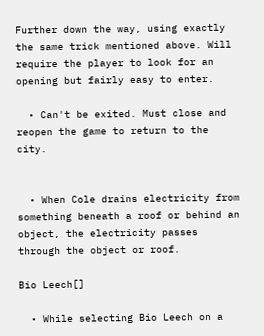Further down the way, using exactly the same trick mentioned above. Will require the player to look for an opening but fairly easy to enter.

  • Can't be exited. Must close and reopen the game to return to the city.


  • When Cole drains electricity from something beneath a roof or behind an object, the electricity passes through the object or roof.

Bio Leech[]

  • While selecting Bio Leech on a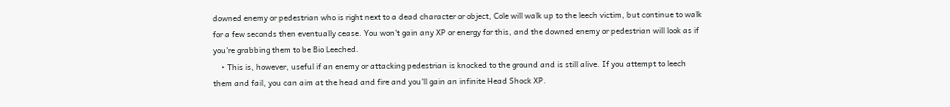downed enemy or pedestrian who is right next to a dead character or object, Cole will walk up to the leech victim, but continue to walk for a few seconds then eventually cease. You won't gain any XP or energy for this, and the downed enemy or pedestrian will look as if you're grabbing them to be Bio Leeched.
    • This is, however, useful if an enemy or attacking pedestrian is knocked to the ground and is still alive. If you attempt to leech them and fail, you can aim at the head and fire and you'll gain an infinite Head Shock XP.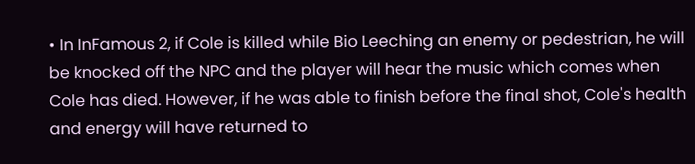• In InFamous 2, if Cole is killed while Bio Leeching an enemy or pedestrian, he will be knocked off the NPC and the player will hear the music which comes when Cole has died. However, if he was able to finish before the final shot, Cole's health and energy will have returned to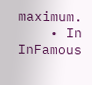maximum.
    • In InFamous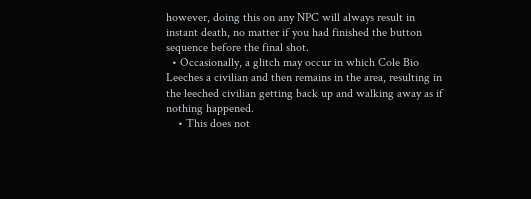however, doing this on any NPC will always result in instant death, no matter if you had finished the button sequence before the final shot.
  • Occasionally, a glitch may occur in which Cole Bio Leeches a civilian and then remains in the area, resulting in the leeched civilian getting back up and walking away as if nothing happened.
    • This does not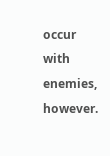occur with enemies, however.